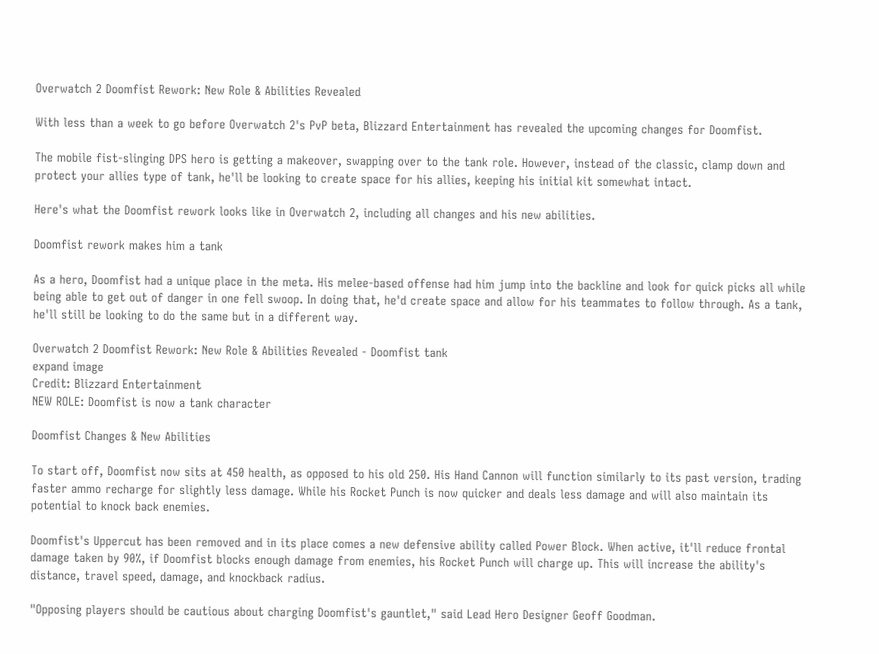Overwatch 2 Doomfist Rework: New Role & Abilities Revealed

With less than a week to go before Overwatch 2's PvP beta, Blizzard Entertainment has revealed the upcoming changes for Doomfist.

The mobile fist-slinging DPS hero is getting a makeover, swapping over to the tank role. However, instead of the classic, clamp down and protect your allies type of tank, he'll be looking to create space for his allies, keeping his initial kit somewhat intact.

Here's what the Doomfist rework looks like in Overwatch 2, including all changes and his new abilities.

Doomfist rework makes him a tank

As a hero, Doomfist had a unique place in the meta. His melee-based offense had him jump into the backline and look for quick picks all while being able to get out of danger in one fell swoop. In doing that, he'd create space and allow for his teammates to follow through. As a tank, he'll still be looking to do the same but in a different way.

Overwatch 2 Doomfist Rework: New Role & Abilities Revealed - Doomfist tank
expand image
Credit: Blizzard Entertainment
NEW ROLE: Doomfist is now a tank character

Doomfist Changes & New Abilities

To start off, Doomfist now sits at 450 health, as opposed to his old 250. His Hand Cannon will function similarly to its past version, trading faster ammo recharge for slightly less damage. While his Rocket Punch is now quicker and deals less damage and will also maintain its potential to knock back enemies.

Doomfist's Uppercut has been removed and in its place comes a new defensive ability called Power Block. When active, it'll reduce frontal damage taken by 90%, if Doomfist blocks enough damage from enemies, his Rocket Punch will charge up. This will increase the ability's distance, travel speed, damage, and knockback radius.

"Opposing players should be cautious about charging Doomfist's gauntlet," said Lead Hero Designer Geoff Goodman.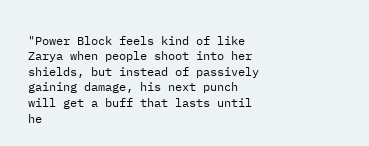"Power Block feels kind of like Zarya when people shoot into her shields, but instead of passively gaining damage, his next punch will get a buff that lasts until he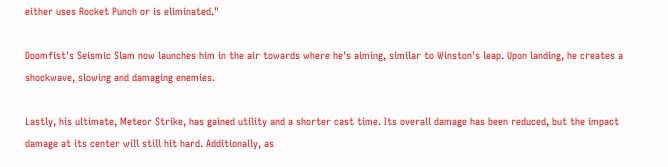either uses Rocket Punch or is eliminated."

Doomfist's Seismic Slam now launches him in the air towards where he's aiming, similar to Winston's leap. Upon landing, he creates a shockwave, slowing and damaging enemies.

Lastly, his ultimate, Meteor Strike, has gained utility and a shorter cast time. Its overall damage has been reduced, but the impact damage at its center will still hit hard. Additionally, as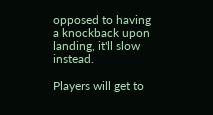opposed to having a knockback upon landing, it'll slow instead.

Players will get to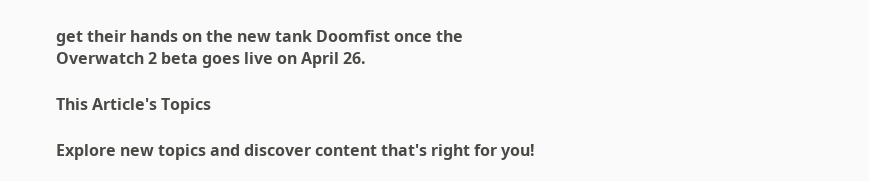get their hands on the new tank Doomfist once the Overwatch 2 beta goes live on April 26.

This Article's Topics

Explore new topics and discover content that's right for you!